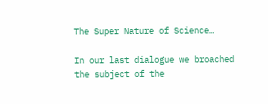The Super Nature of Science…

In our last dialogue we broached the subject of the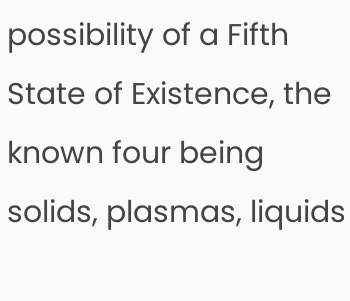possibility of a Fifth State of Existence, the known four being solids, plasmas, liquids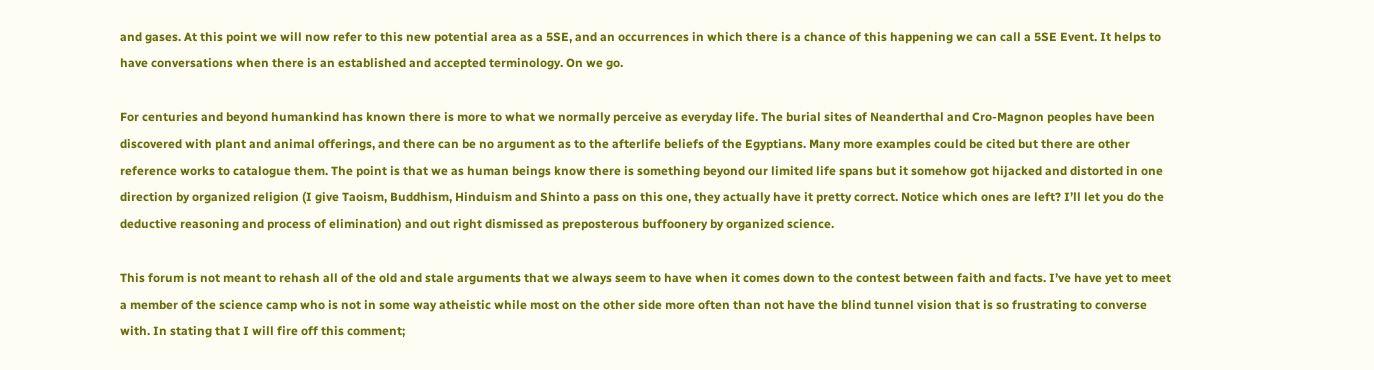and gases. At this point we will now refer to this new potential area as a 5SE, and an occurrences in which there is a chance of this happening we can call a 5SE Event. It helps to have conversations when there is an established and accepted terminology. On we go.

For centuries and beyond humankind has known there is more to what we normally perceive as everyday life. The burial sites of Neanderthal and Cro-Magnon peoples have been discovered with plant and animal offerings, and there can be no argument as to the afterlife beliefs of the Egyptians. Many more examples could be cited but there are other reference works to catalogue them. The point is that we as human beings know there is something beyond our limited life spans but it somehow got hijacked and distorted in one direction by organized religion (I give Taoism, Buddhism, Hinduism and Shinto a pass on this one, they actually have it pretty correct. Notice which ones are left? I’ll let you do the deductive reasoning and process of elimination) and out right dismissed as preposterous buffoonery by organized science.

This forum is not meant to rehash all of the old and stale arguments that we always seem to have when it comes down to the contest between faith and facts. I’ve have yet to meet a member of the science camp who is not in some way atheistic while most on the other side more often than not have the blind tunnel vision that is so frustrating to converse with. In stating that I will fire off this comment;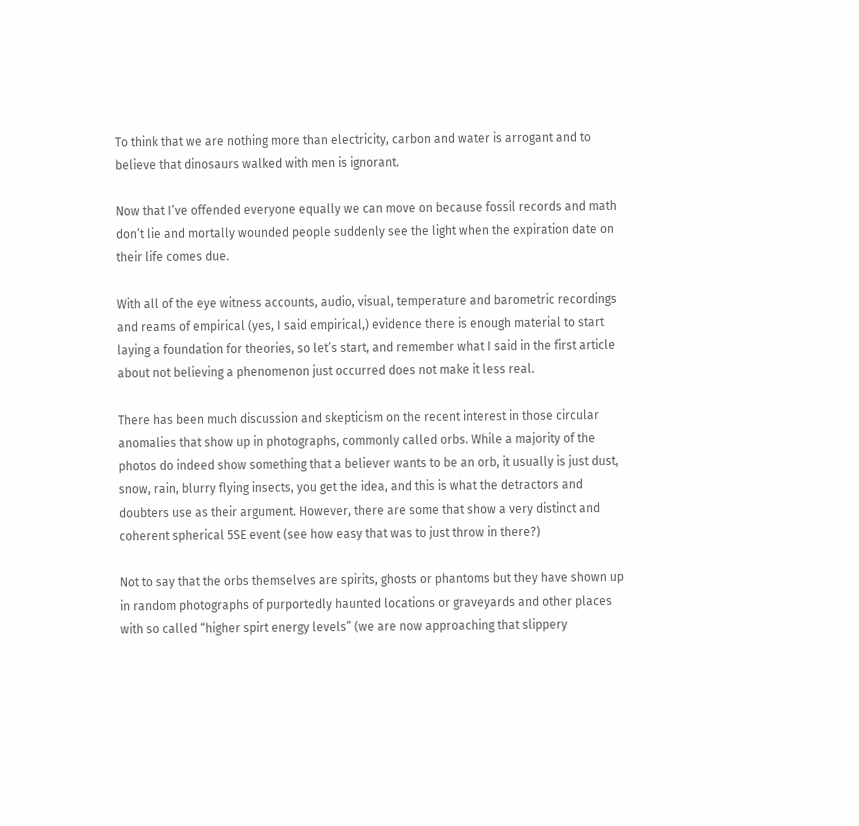To think that we are nothing more than electricity, carbon and water is arrogant and to believe that dinosaurs walked with men is ignorant.

Now that I’ve offended everyone equally we can move on because fossil records and math don’t lie and mortally wounded people suddenly see the light when the expiration date on their life comes due.

With all of the eye witness accounts, audio, visual, temperature and barometric recordings and reams of empirical (yes, I said empirical,) evidence there is enough material to start laying a foundation for theories, so let’s start, and remember what I said in the first article about not believing a phenomenon just occurred does not make it less real.

There has been much discussion and skepticism on the recent interest in those circular anomalies that show up in photographs, commonly called orbs. While a majority of the photos do indeed show something that a believer wants to be an orb, it usually is just dust, snow, rain, blurry flying insects, you get the idea, and this is what the detractors and doubters use as their argument. However, there are some that show a very distinct and coherent spherical 5SE event (see how easy that was to just throw in there?)

Not to say that the orbs themselves are spirits, ghosts or phantoms but they have shown up in random photographs of purportedly haunted locations or graveyards and other places with so called “higher spirt energy levels” (we are now approaching that slippery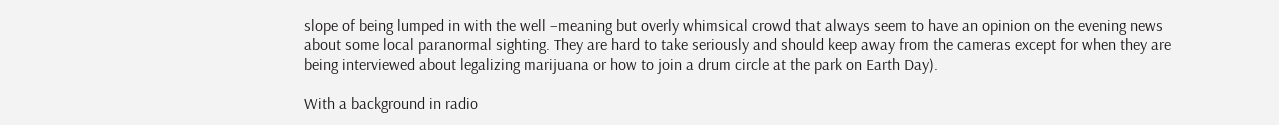slope of being lumped in with the well –meaning but overly whimsical crowd that always seem to have an opinion on the evening news about some local paranormal sighting. They are hard to take seriously and should keep away from the cameras except for when they are being interviewed about legalizing marijuana or how to join a drum circle at the park on Earth Day).

With a background in radio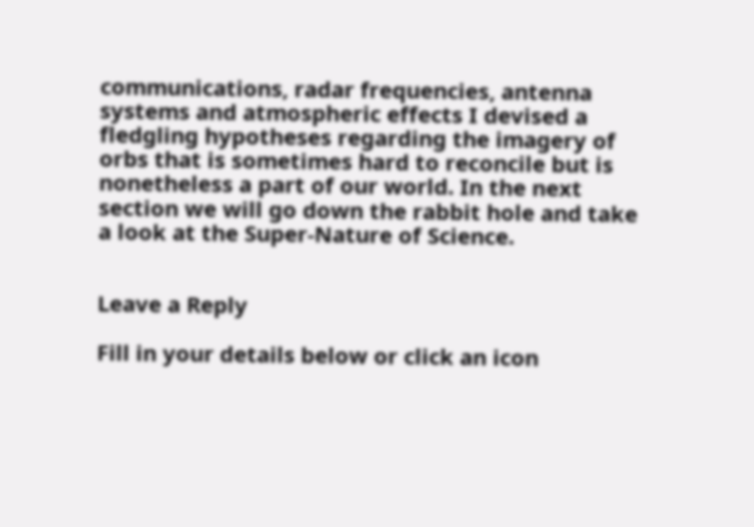communications, radar frequencies, antenna systems and atmospheric effects I devised a fledgling hypotheses regarding the imagery of orbs that is sometimes hard to reconcile but is nonetheless a part of our world. In the next section we will go down the rabbit hole and take a look at the Super-Nature of Science.


Leave a Reply

Fill in your details below or click an icon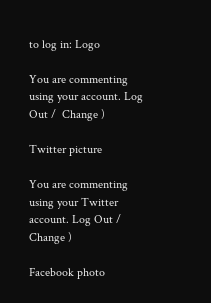to log in: Logo

You are commenting using your account. Log Out /  Change )

Twitter picture

You are commenting using your Twitter account. Log Out /  Change )

Facebook photo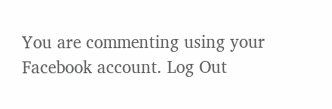You are commenting using your Facebook account. Log Out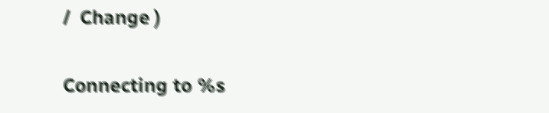/  Change )

Connecting to %s